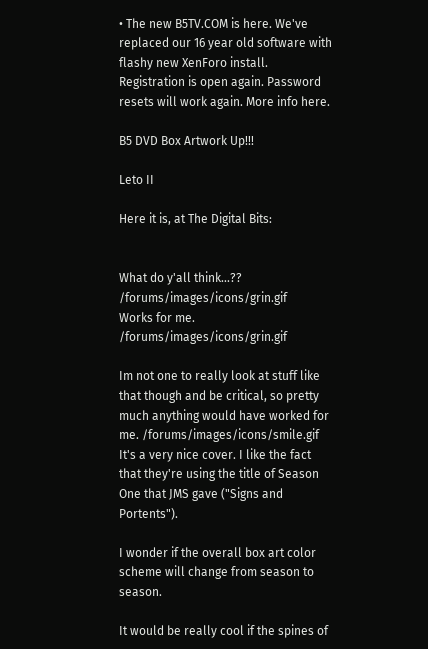• The new B5TV.COM is here. We've replaced our 16 year old software with flashy new XenForo install. Registration is open again. Password resets will work again. More info here.

B5 DVD Box Artwork Up!!!

Leto II

Here it is, at The Digital Bits:


What do y'all think...?? /forums/images/icons/grin.gif
Works for me. /forums/images/icons/grin.gif

Im not one to really look at stuff like that though and be critical, so pretty much anything would have worked for me. /forums/images/icons/smile.gif
It's a very nice cover. I like the fact that they're using the title of Season One that JMS gave ("Signs and Portents").

I wonder if the overall box art color scheme will change from season to season.

It would be really cool if the spines of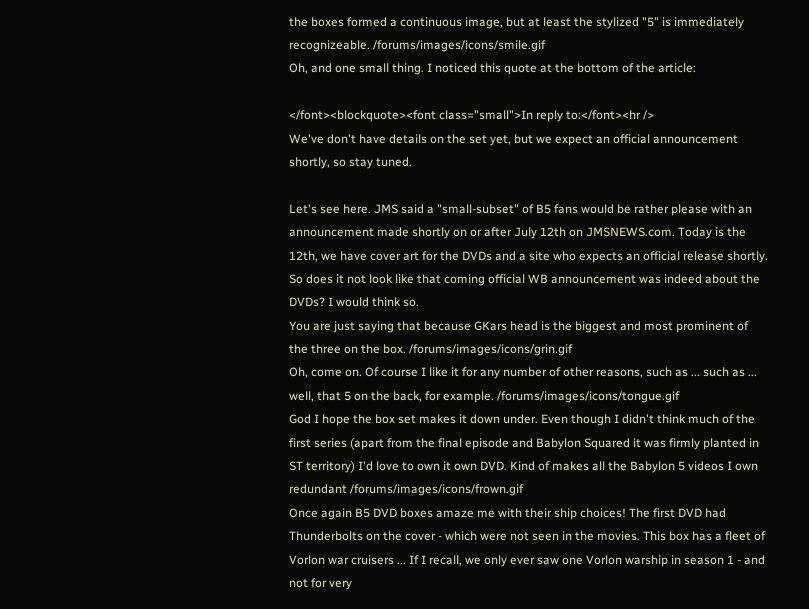the boxes formed a continuous image, but at least the stylized "5" is immediately recognizeable. /forums/images/icons/smile.gif
Oh, and one small thing. I noticed this quote at the bottom of the article:

</font><blockquote><font class="small">In reply to:</font><hr />
We've don't have details on the set yet, but we expect an official announcement shortly, so stay tuned.

Let's see here. JMS said a "small-subset" of B5 fans would be rather please with an announcement made shortly on or after July 12th on JMSNEWS.com. Today is the 12th, we have cover art for the DVDs and a site who expects an official release shortly. So does it not look like that coming official WB announcement was indeed about the DVDs? I would think so.
You are just saying that because GKars head is the biggest and most prominent of the three on the box. /forums/images/icons/grin.gif
Oh, come on. Of course I like it for any number of other reasons, such as ... such as ... well, that 5 on the back, for example. /forums/images/icons/tongue.gif
God I hope the box set makes it down under. Even though I didn't think much of the first series (apart from the final episode and Babylon Squared it was firmly planted in ST territory) I'd love to own it own DVD. Kind of makes all the Babylon 5 videos I own redundant /forums/images/icons/frown.gif
Once again B5 DVD boxes amaze me with their ship choices! The first DVD had Thunderbolts on the cover - which were not seen in the movies. This box has a fleet of Vorlon war cruisers ... If I recall, we only ever saw one Vorlon warship in season 1 - and not for very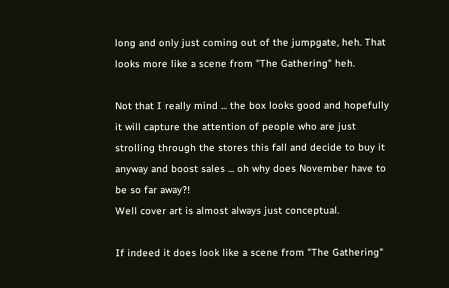long and only just coming out of the jumpgate, heh. That looks more like a scene from "The Gathering" heh.

Not that I really mind ... the box looks good and hopefully it will capture the attention of people who are just strolling through the stores this fall and decide to buy it anyway and boost sales ... oh why does November have to be so far away?!
Well cover art is almost always just conceptual.

If indeed it does look like a scene from "The Gathering"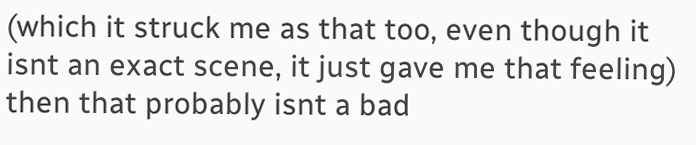(which it struck me as that too, even though it isnt an exact scene, it just gave me that feeling) then that probably isnt a bad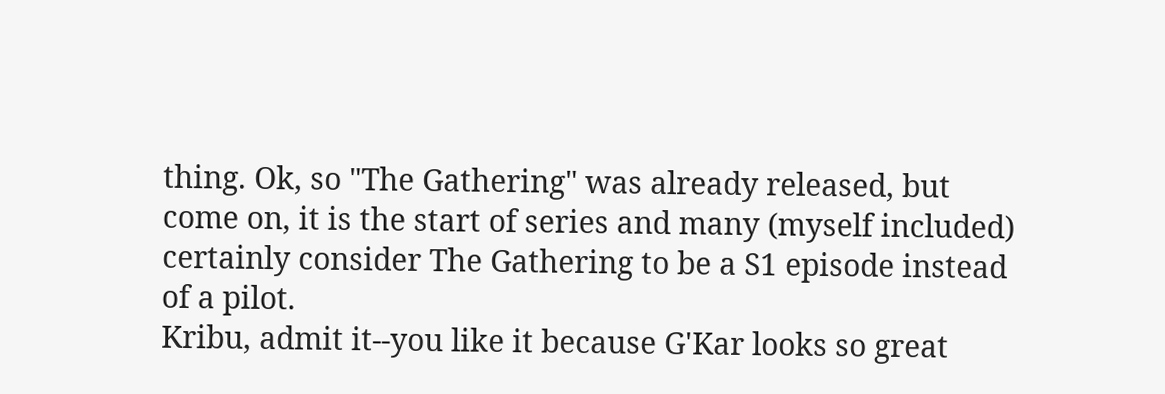thing. Ok, so "The Gathering" was already released, but come on, it is the start of series and many (myself included) certainly consider The Gathering to be a S1 episode instead of a pilot.
Kribu, admit it--you like it because G'Kar looks so great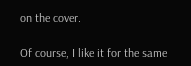on the cover.

Of course, I like it for the same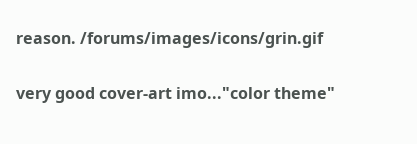reason. /forums/images/icons/grin.gif

very good cover-art imo..."color theme"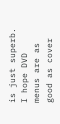is just superb. I hope DVD menus are as good as cover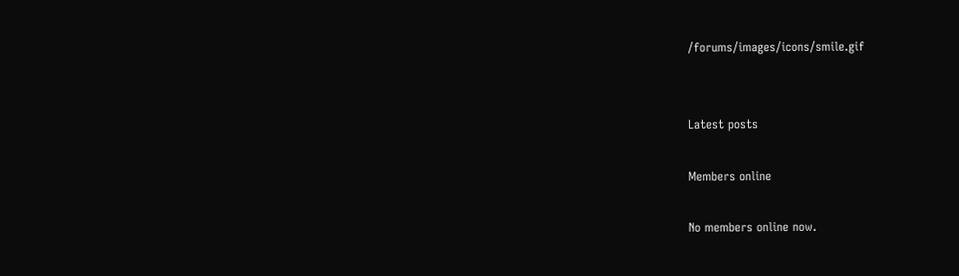/forums/images/icons/smile.gif


Latest posts

Members online

No members online now.